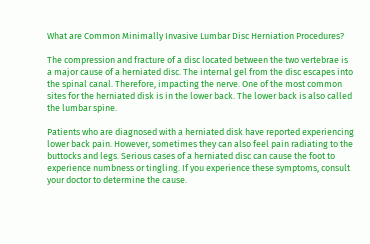What are Common Minimally Invasive Lumbar Disc Herniation Procedures?

The compression and fracture of a disc located between the two vertebrae is a major cause of a herniated disc. The internal gel from the disc escapes into the spinal canal. Therefore, impacting the nerve. One of the most common sites for the herniated disk is in the lower back. The lower back is also called the lumbar spine.

Patients who are diagnosed with a herniated disk have reported experiencing lower back pain. However, sometimes they can also feel pain radiating to the buttocks and legs. Serious cases of a herniated disc can cause the foot to experience numbness or tingling. If you experience these symptoms, consult your doctor to determine the cause.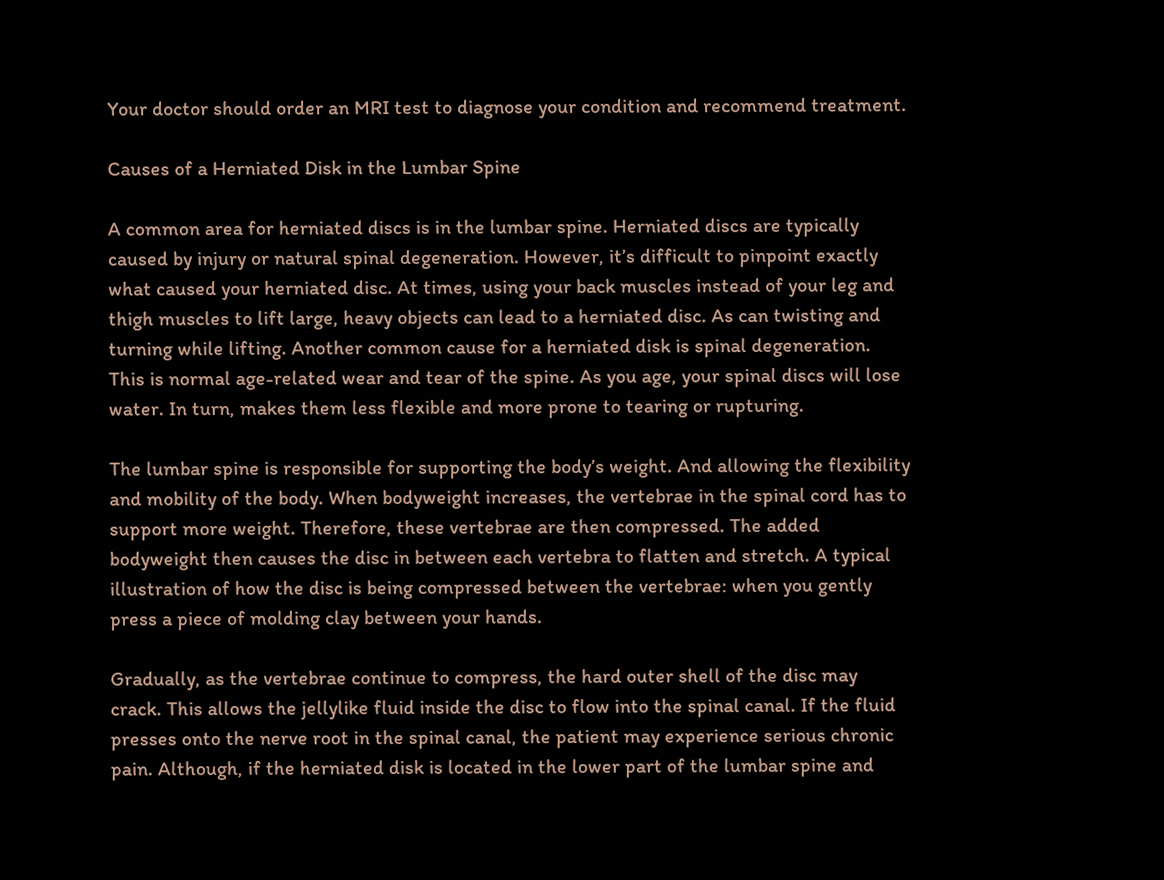Your doctor should order an MRI test to diagnose your condition and recommend treatment.

Causes of a Herniated Disk in the Lumbar Spine

A common area for herniated discs is in the lumbar spine. Herniated discs are typically caused by injury or natural spinal degeneration. However, it’s difficult to pinpoint exactly what caused your herniated disc. At times, using your back muscles instead of your leg and thigh muscles to lift large, heavy objects can lead to a herniated disc. As can twisting and turning while lifting. Another common cause for a herniated disk is spinal degeneration. This is normal age-related wear and tear of the spine. As you age, your spinal discs will lose water. In turn, makes them less flexible and more prone to tearing or rupturing.

The lumbar spine is responsible for supporting the body’s weight. And allowing the flexibility and mobility of the body. When bodyweight increases, the vertebrae in the spinal cord has to support more weight. Therefore, these vertebrae are then compressed. The added bodyweight then causes the disc in between each vertebra to flatten and stretch. A typical illustration of how the disc is being compressed between the vertebrae: when you gently press a piece of molding clay between your hands.

Gradually, as the vertebrae continue to compress, the hard outer shell of the disc may crack. This allows the jellylike fluid inside the disc to flow into the spinal canal. If the fluid presses onto the nerve root in the spinal canal, the patient may experience serious chronic pain. Although, if the herniated disk is located in the lower part of the lumbar spine and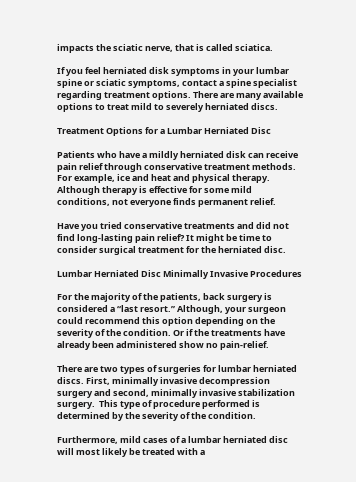impacts the sciatic nerve, that is called sciatica.

If you feel herniated disk symptoms in your lumbar spine or sciatic symptoms, contact a spine specialist regarding treatment options. There are many available options to treat mild to severely herniated discs.

Treatment Options for a Lumbar Herniated Disc

Patients who have a mildly herniated disk can receive pain relief through conservative treatment methods. For example, ice and heat and physical therapy. Although therapy is effective for some mild conditions, not everyone finds permanent relief.

Have you tried conservative treatments and did not find long-lasting pain relief? It might be time to consider surgical treatment for the herniated disc.

Lumbar Herniated Disc Minimally Invasive Procedures

For the majority of the patients, back surgery is considered a “last resort.” Although, your surgeon could recommend this option depending on the severity of the condition. Or if the treatments have already been administered show no pain-relief.

There are two types of surgeries for lumbar herniated discs. First, minimally invasive decompression surgery and second, minimally invasive stabilization surgery.  This type of procedure performed is determined by the severity of the condition.

Furthermore, mild cases of a lumbar herniated disc will most likely be treated with a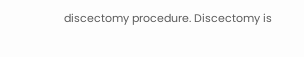discectomy procedure. Discectomy is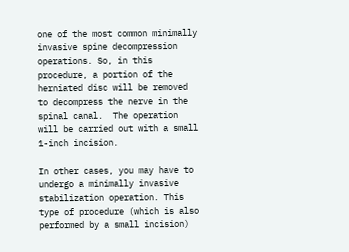one of the most common minimally invasive spine decompression operations. So, in this procedure, a portion of the herniated disc will be removed to decompress the nerve in the spinal canal.  The operation will be carried out with a small 1-inch incision.

In other cases, you may have to undergo a minimally invasive stabilization operation. This type of procedure (which is also performed by a small incision)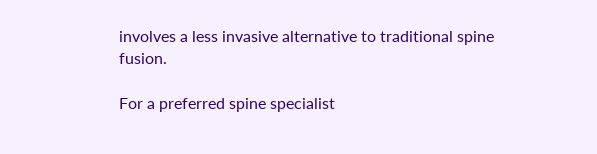involves a less invasive alternative to traditional spine fusion.

For a preferred spine specialist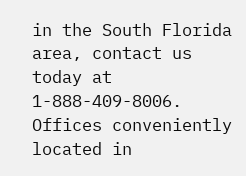in the South Florida area, contact us today at 1-888-409-8006. Offices conveniently located in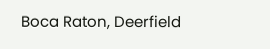Boca Raton, Deerfield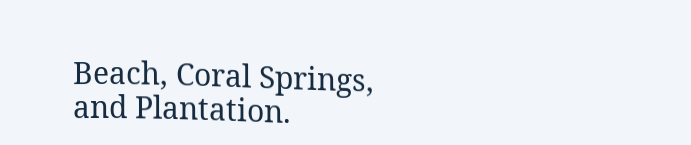Beach, Coral Springs, and Plantation.